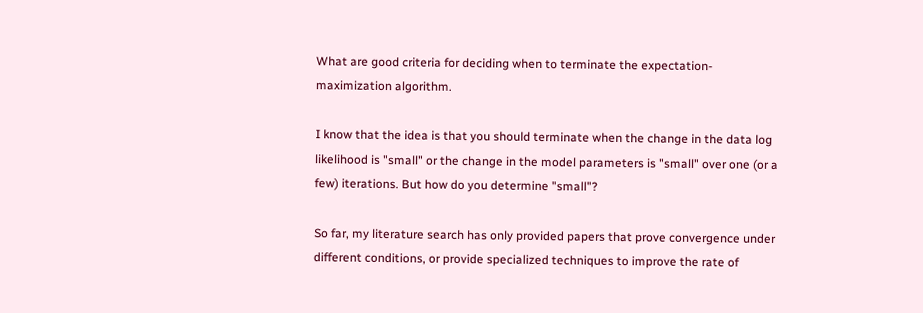What are good criteria for deciding when to terminate the expectation-maximization algorithm.

I know that the idea is that you should terminate when the change in the data log likelihood is "small" or the change in the model parameters is "small" over one (or a few) iterations. But how do you determine "small"?

So far, my literature search has only provided papers that prove convergence under different conditions, or provide specialized techniques to improve the rate of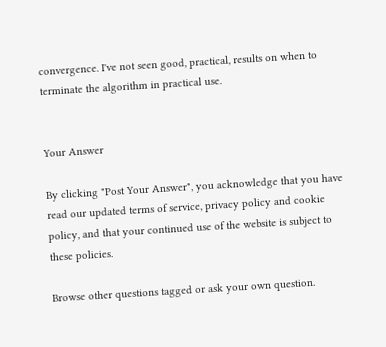convergence. I've not seen good, practical, results on when to terminate the algorithm in practical use.


Your Answer

By clicking "Post Your Answer", you acknowledge that you have read our updated terms of service, privacy policy and cookie policy, and that your continued use of the website is subject to these policies.

Browse other questions tagged or ask your own question.